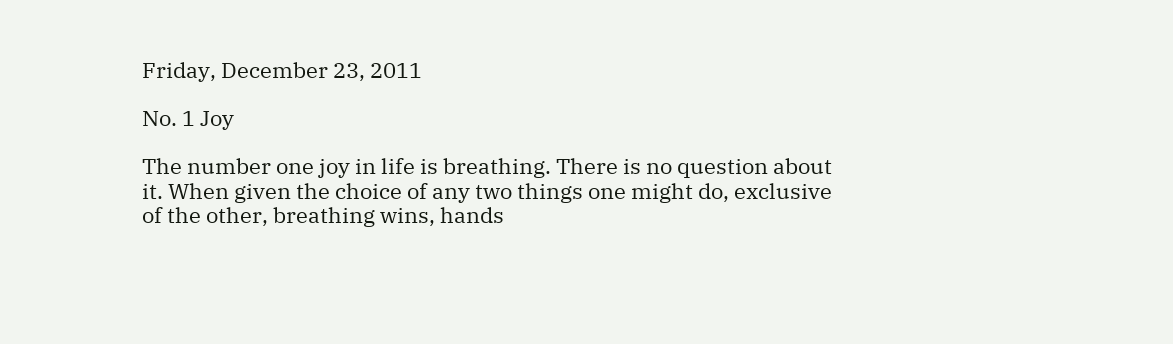Friday, December 23, 2011

No. 1 Joy

The number one joy in life is breathing. There is no question about it. When given the choice of any two things one might do, exclusive of the other, breathing wins, hands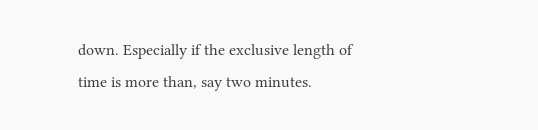down. Especially if the exclusive length of time is more than, say two minutes.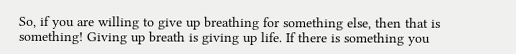So, if you are willing to give up breathing for something else, then that is something! Giving up breath is giving up life. If there is something you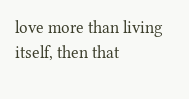love more than living itself, then that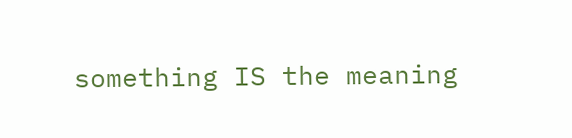something IS the meaning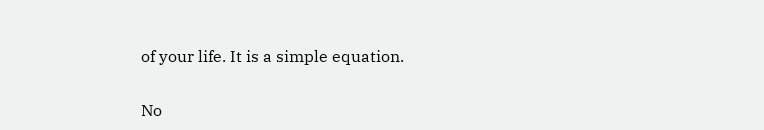of your life. It is a simple equation.

No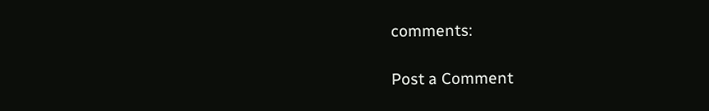comments:

Post a Comment